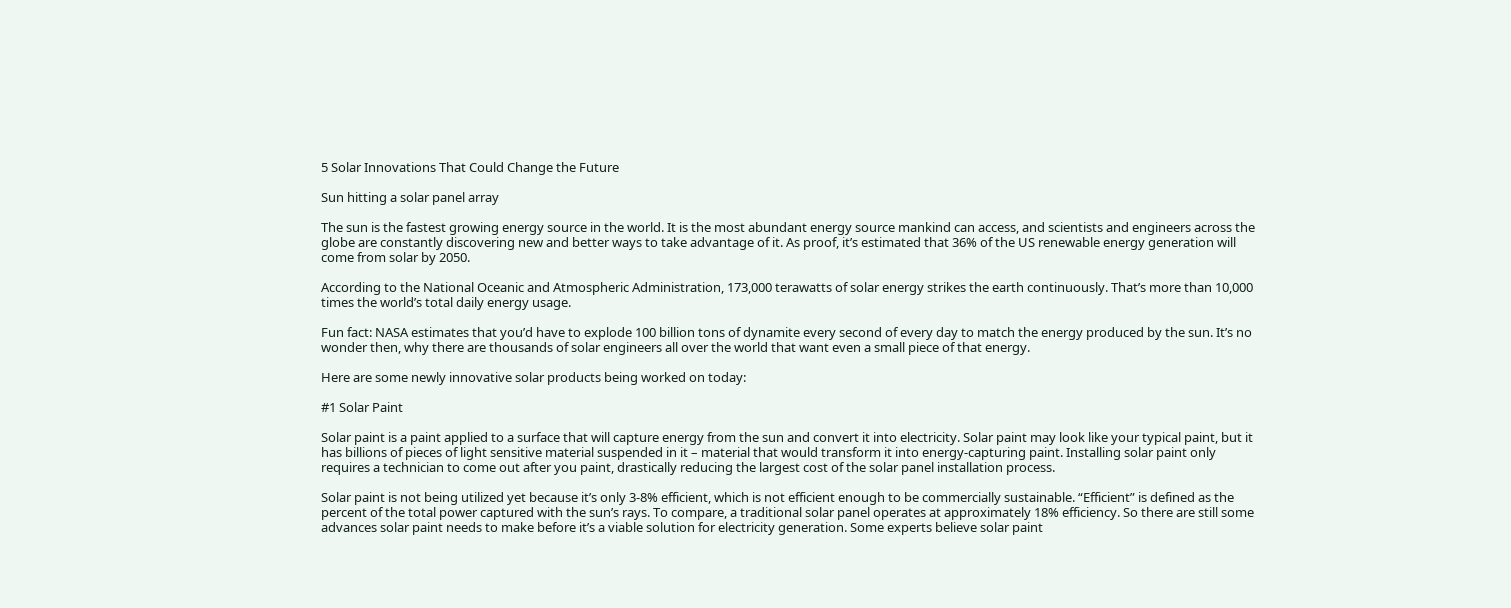5 Solar Innovations That Could Change the Future

Sun hitting a solar panel array

The sun is the fastest growing energy source in the world. It is the most abundant energy source mankind can access, and scientists and engineers across the globe are constantly discovering new and better ways to take advantage of it. As proof, it’s estimated that 36% of the US renewable energy generation will come from solar by 2050.

According to the National Oceanic and Atmospheric Administration, 173,000 terawatts of solar energy strikes the earth continuously. That’s more than 10,000 times the world’s total daily energy usage.

Fun fact: NASA estimates that you’d have to explode 100 billion tons of dynamite every second of every day to match the energy produced by the sun. It’s no wonder then, why there are thousands of solar engineers all over the world that want even a small piece of that energy.

Here are some newly innovative solar products being worked on today:

#1 Solar Paint

Solar paint is a paint applied to a surface that will capture energy from the sun and convert it into electricity. Solar paint may look like your typical paint, but it has billions of pieces of light sensitive material suspended in it – material that would transform it into energy-capturing paint. Installing solar paint only requires a technician to come out after you paint, drastically reducing the largest cost of the solar panel installation process.

Solar paint is not being utilized yet because it’s only 3-8% efficient, which is not efficient enough to be commercially sustainable. “Efficient” is defined as the percent of the total power captured with the sun’s rays. To compare, a traditional solar panel operates at approximately 18% efficiency. So there are still some advances solar paint needs to make before it’s a viable solution for electricity generation. Some experts believe solar paint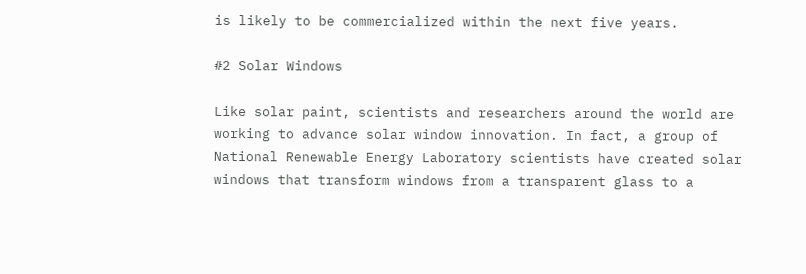is likely to be commercialized within the next five years.

#2 Solar Windows

Like solar paint, scientists and researchers around the world are working to advance solar window innovation. In fact, a group of National Renewable Energy Laboratory scientists have created solar windows that transform windows from a transparent glass to a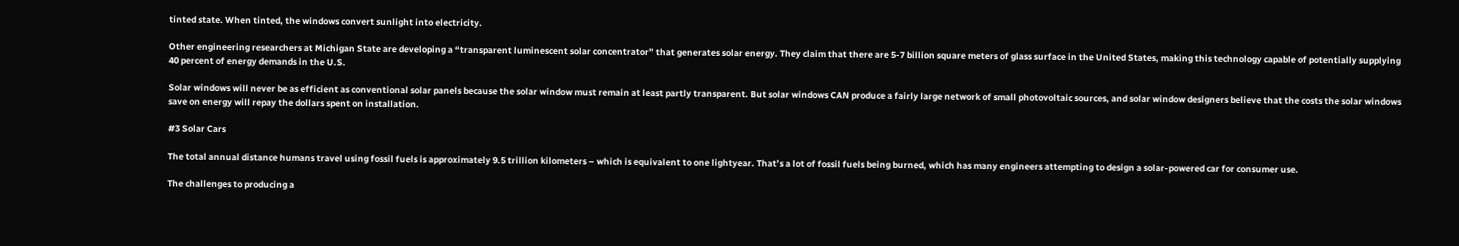tinted state. When tinted, the windows convert sunlight into electricity.

Other engineering researchers at Michigan State are developing a “transparent luminescent solar concentrator” that generates solar energy. They claim that there are 5-7 billion square meters of glass surface in the United States, making this technology capable of potentially supplying 40 percent of energy demands in the U.S.

Solar windows will never be as efficient as conventional solar panels because the solar window must remain at least partly transparent. But solar windows CAN produce a fairly large network of small photovoltaic sources, and solar window designers believe that the costs the solar windows save on energy will repay the dollars spent on installation.

#3 Solar Cars

The total annual distance humans travel using fossil fuels is approximately 9.5 trillion kilometers – which is equivalent to one lightyear. That’s a lot of fossil fuels being burned, which has many engineers attempting to design a solar-powered car for consumer use.

The challenges to producing a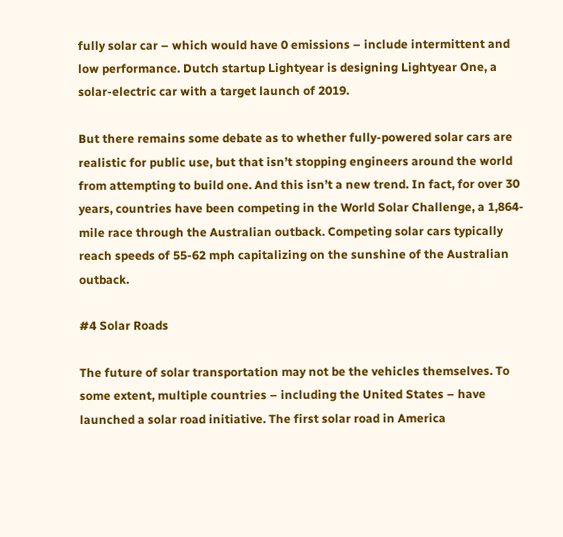fully solar car – which would have 0 emissions – include intermittent and low performance. Dutch startup Lightyear is designing Lightyear One, a solar-electric car with a target launch of 2019.

But there remains some debate as to whether fully-powered solar cars are realistic for public use, but that isn’t stopping engineers around the world from attempting to build one. And this isn’t a new trend. In fact, for over 30 years, countries have been competing in the World Solar Challenge, a 1,864-mile race through the Australian outback. Competing solar cars typically reach speeds of 55-62 mph capitalizing on the sunshine of the Australian outback.

#4 Solar Roads

The future of solar transportation may not be the vehicles themselves. To some extent, multiple countries – including the United States – have launched a solar road initiative. The first solar road in America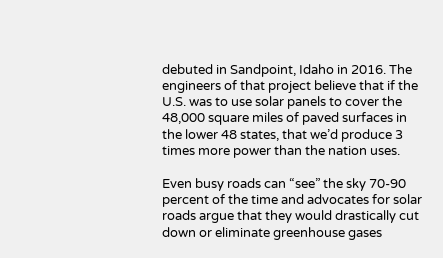debuted in Sandpoint, Idaho in 2016. The engineers of that project believe that if the U.S. was to use solar panels to cover the 48,000 square miles of paved surfaces in the lower 48 states, that we’d produce 3 times more power than the nation uses.

Even busy roads can “see” the sky 70-90 percent of the time and advocates for solar roads argue that they would drastically cut down or eliminate greenhouse gases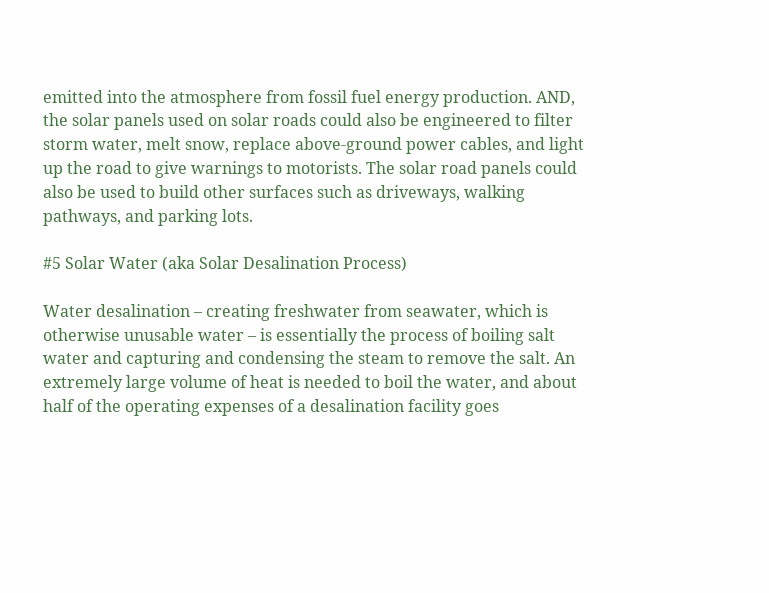emitted into the atmosphere from fossil fuel energy production. AND, the solar panels used on solar roads could also be engineered to filter storm water, melt snow, replace above-ground power cables, and light up the road to give warnings to motorists. The solar road panels could also be used to build other surfaces such as driveways, walking pathways, and parking lots.

#5 Solar Water (aka Solar Desalination Process)

Water desalination – creating freshwater from seawater, which is otherwise unusable water – is essentially the process of boiling salt water and capturing and condensing the steam to remove the salt. An extremely large volume of heat is needed to boil the water, and about half of the operating expenses of a desalination facility goes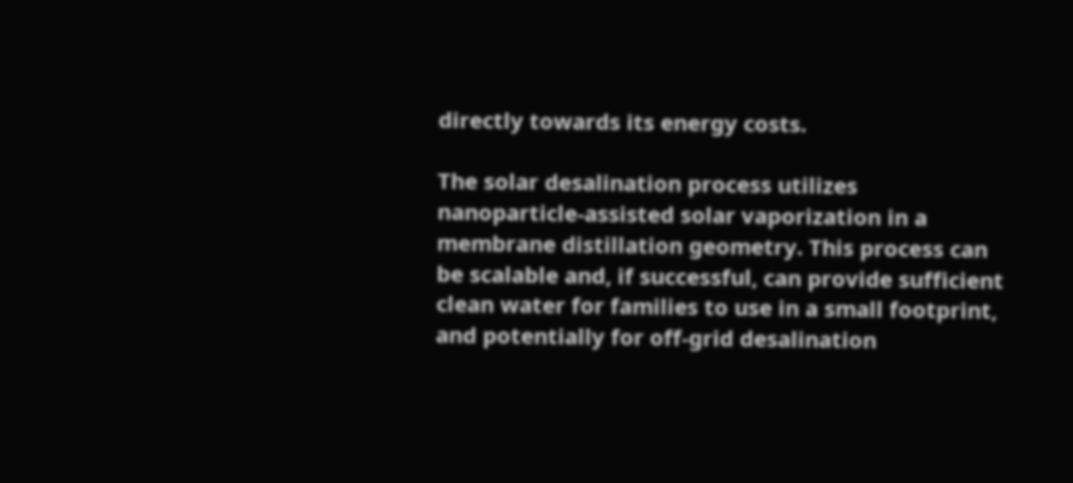directly towards its energy costs.

The solar desalination process utilizes nanoparticle-assisted solar vaporization in a membrane distillation geometry. This process can be scalable and, if successful, can provide sufficient clean water for families to use in a small footprint, and potentially for off-grid desalination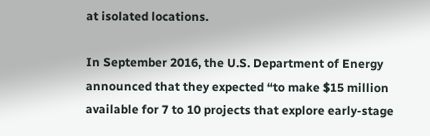at isolated locations.

In September 2016, the U.S. Department of Energy announced that they expected “to make $15 million available for 7 to 10 projects that explore early-stage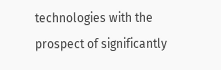technologies with the prospect of significantly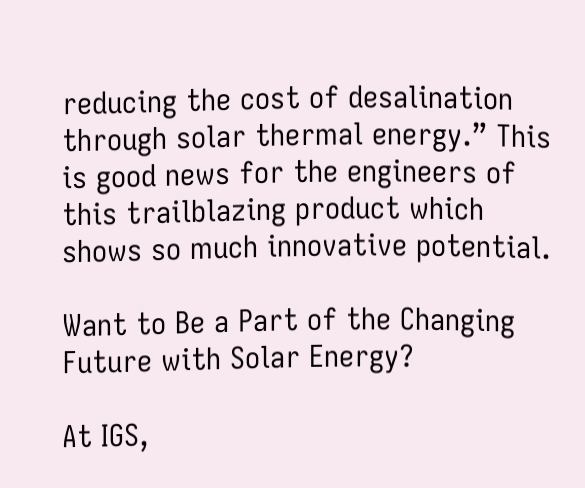reducing the cost of desalination through solar thermal energy.” This is good news for the engineers of this trailblazing product which shows so much innovative potential.

Want to Be a Part of the Changing Future with Solar Energy?

At IGS,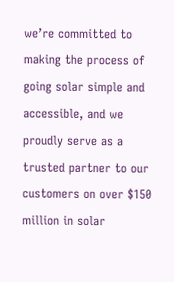we’re committed to making the process of going solar simple and accessible, and we proudly serve as a trusted partner to our customers on over $150 million in solar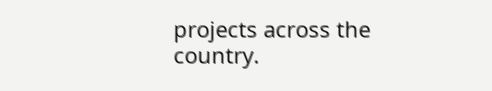projects across the country.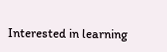Interested in learning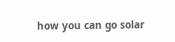how you can go solar